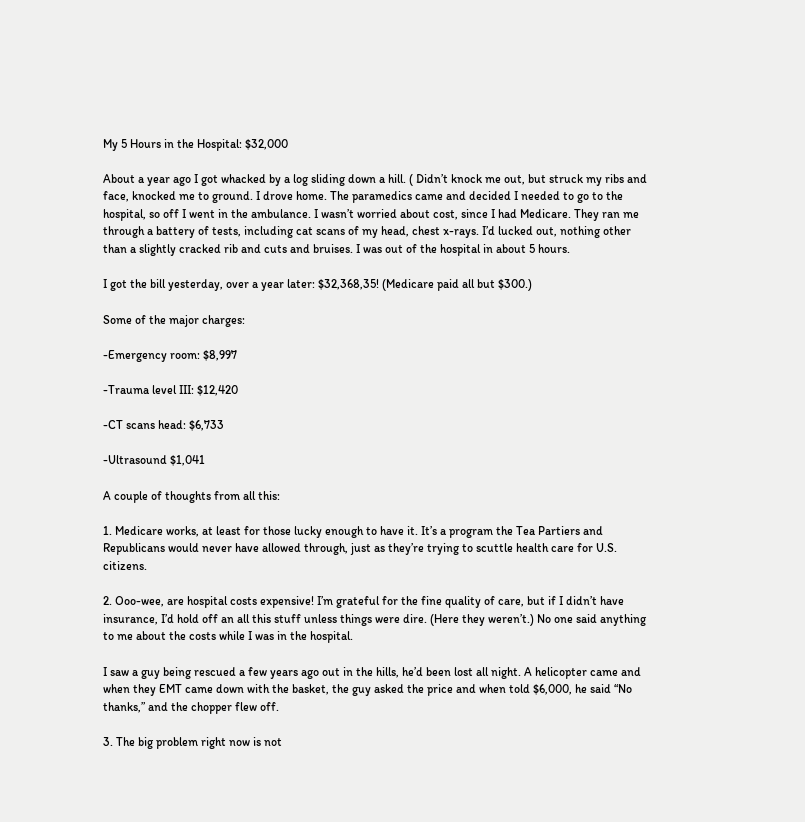My 5 Hours in the Hospital: $32,000

About a year ago I got whacked by a log sliding down a hill. ( Didn’t knock me out, but struck my ribs and face, knocked me to ground. I drove home. The paramedics came and decided I needed to go to the hospital, so off I went in the ambulance. I wasn’t worried about cost, since I had Medicare. They ran me through a battery of tests, including cat scans of my head, chest x-rays. I’d lucked out, nothing other than a slightly cracked rib and cuts and bruises. I was out of the hospital in about 5 hours.

I got the bill yesterday, over a year later: $32,368,35! (Medicare paid all but $300.)

Some of the major charges:

-Emergency room: $8,997

-Trauma level III: $12,420

-CT scans head: $6,733

-Ultrasound $1,041

A couple of thoughts from all this:

1. Medicare works, at least for those lucky enough to have it. It’s a program the Tea Partiers and Republicans would never have allowed through, just as they’re trying to scuttle health care for U.S. citizens.

2. Ooo-wee, are hospital costs expensive! I’m grateful for the fine quality of care, but if I didn’t have insurance, I’d hold off an all this stuff unless things were dire. (Here they weren’t.) No one said anything to me about the costs while I was in the hospital.

I saw a guy being rescued a few years ago out in the hills, he’d been lost all night. A helicopter came and when they EMT came down with the basket, the guy asked the price and when told $6,000, he said “No thanks,” and the chopper flew off.

3. The big problem right now is not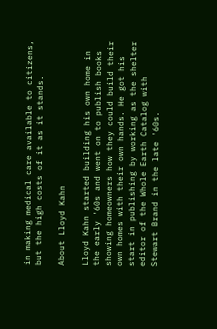in making medical care available to citizens, but the high costs of it as it stands.

About Lloyd Kahn

Lloyd Kahn started building his own home in the early '60s and went on to publish books showing homeowners how they could build their own homes with their own hands. He got his start in publishing by working as the shelter editor of the Whole Earth Catalog with Stewart Brand in the late '60s.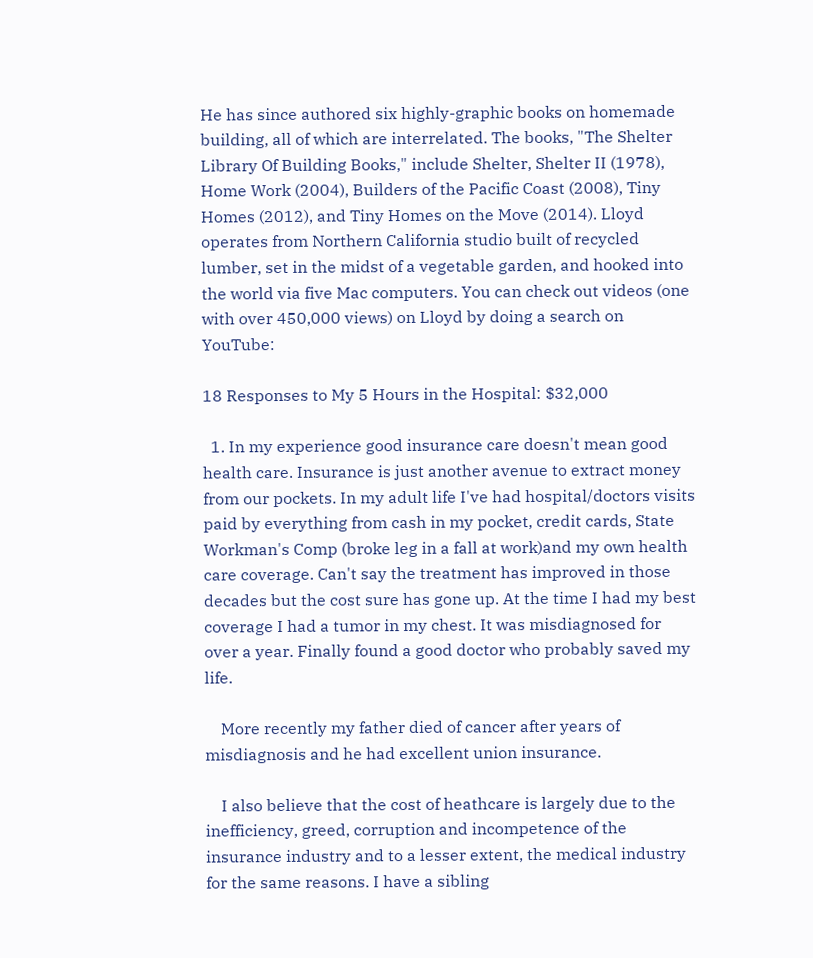He has since authored six highly-graphic books on homemade building, all of which are interrelated. The books, "The Shelter Library Of Building Books," include Shelter, Shelter II (1978), Home Work (2004), Builders of the Pacific Coast (2008), Tiny Homes (2012), and Tiny Homes on the Move (2014). Lloyd operates from Northern California studio built of recycled lumber, set in the midst of a vegetable garden, and hooked into the world via five Mac computers. You can check out videos (one with over 450,000 views) on Lloyd by doing a search on YouTube:

18 Responses to My 5 Hours in the Hospital: $32,000

  1. In my experience good insurance care doesn't mean good health care. Insurance is just another avenue to extract money from our pockets. In my adult life I've had hospital/doctors visits paid by everything from cash in my pocket, credit cards, State Workman's Comp (broke leg in a fall at work)and my own health care coverage. Can't say the treatment has improved in those decades but the cost sure has gone up. At the time I had my best coverage I had a tumor in my chest. It was misdiagnosed for over a year. Finally found a good doctor who probably saved my life.

    More recently my father died of cancer after years of misdiagnosis and he had excellent union insurance.

    I also believe that the cost of heathcare is largely due to the inefficiency, greed, corruption and incompetence of the insurance industry and to a lesser extent, the medical industry for the same reasons. I have a sibling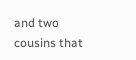and two cousins that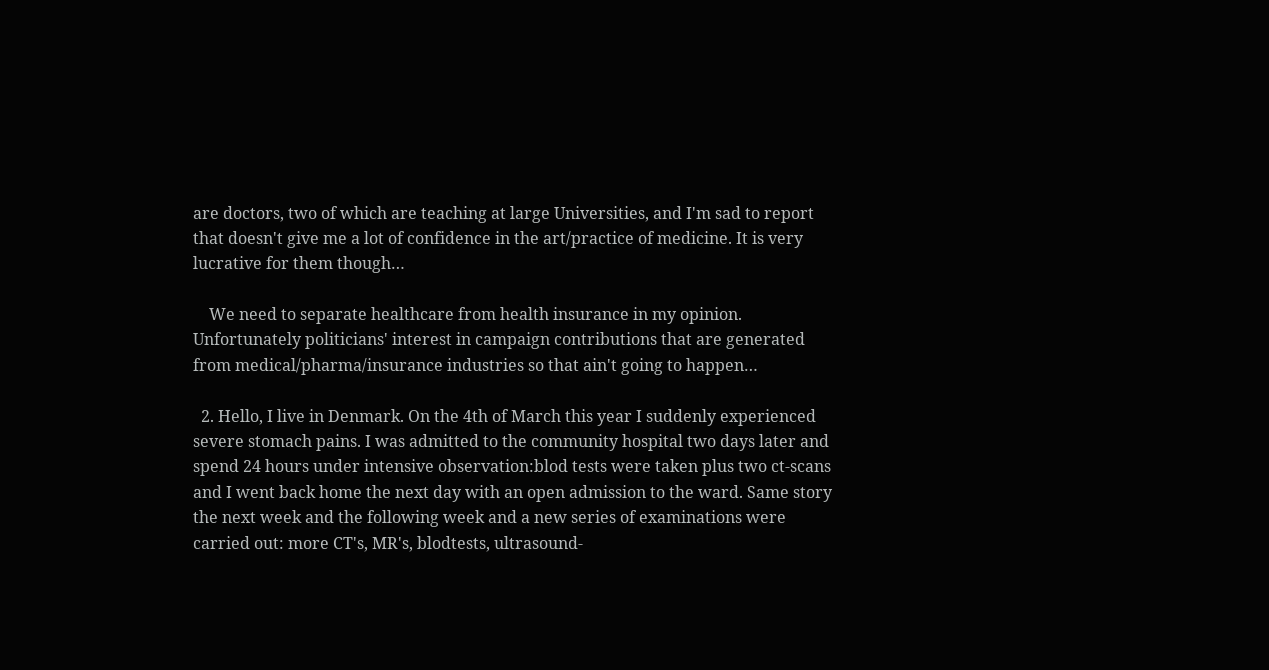are doctors, two of which are teaching at large Universities, and I'm sad to report that doesn't give me a lot of confidence in the art/practice of medicine. It is very lucrative for them though…

    We need to separate healthcare from health insurance in my opinion. Unfortunately politicians' interest in campaign contributions that are generated from medical/pharma/insurance industries so that ain't going to happen…

  2. Hello, I live in Denmark. On the 4th of March this year I suddenly experienced severe stomach pains. I was admitted to the community hospital two days later and spend 24 hours under intensive observation:blod tests were taken plus two ct-scans and I went back home the next day with an open admission to the ward. Same story the next week and the following week and a new series of examinations were carried out: more CT's, MR's, blodtests, ultrasound-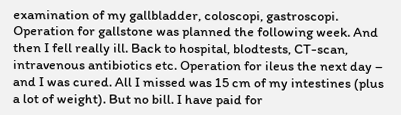examination of my gallbladder, coloscopi, gastroscopi. Operation for gallstone was planned the following week. And then I fell really ill. Back to hospital, blodtests, CT-scan, intravenous antibiotics etc. Operation for ileus the next day – and I was cured. All I missed was 15 cm of my intestines (plus a lot of weight). But no bill. I have paid for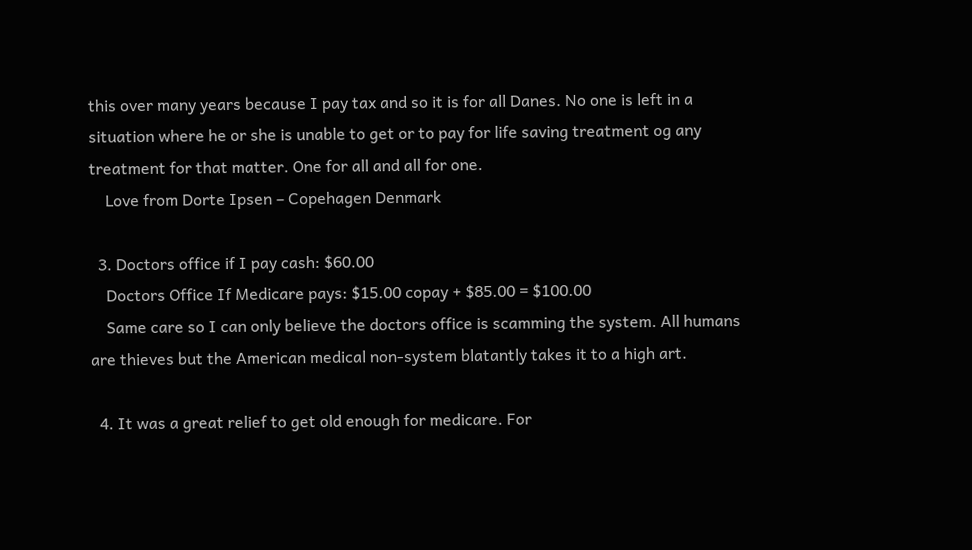this over many years because I pay tax and so it is for all Danes. No one is left in a situation where he or she is unable to get or to pay for life saving treatment og any treatment for that matter. One for all and all for one.
    Love from Dorte Ipsen – Copehagen Denmark

  3. Doctors office if I pay cash: $60.00
    Doctors Office If Medicare pays: $15.00 copay + $85.00 = $100.00
    Same care so I can only believe the doctors office is scamming the system. All humans are thieves but the American medical non-system blatantly takes it to a high art.

  4. It was a great relief to get old enough for medicare. For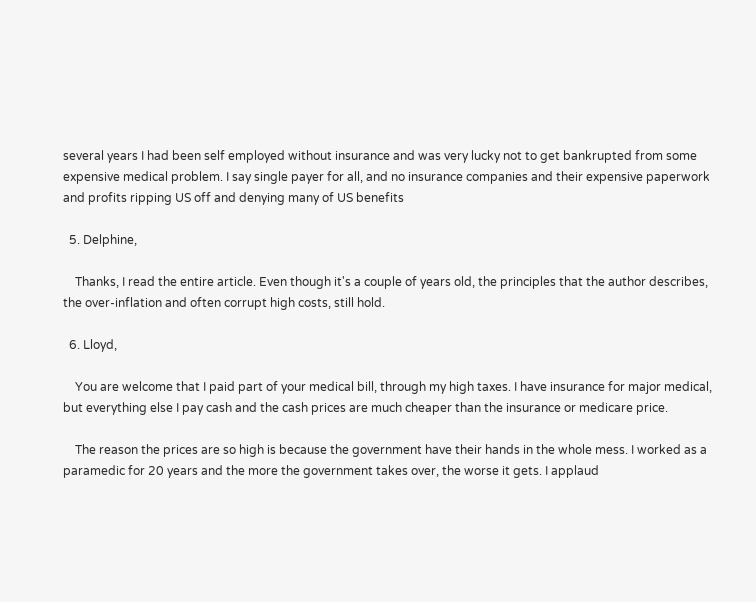several years I had been self employed without insurance and was very lucky not to get bankrupted from some expensive medical problem. I say single payer for all, and no insurance companies and their expensive paperwork and profits ripping US off and denying many of US benefits

  5. Delphine,

    Thanks, I read the entire article. Even though it's a couple of years old, the principles that the author describes, the over-inflation and often corrupt high costs, still hold.

  6. Lloyd,

    You are welcome that I paid part of your medical bill, through my high taxes. I have insurance for major medical, but everything else I pay cash and the cash prices are much cheaper than the insurance or medicare price.

    The reason the prices are so high is because the government have their hands in the whole mess. I worked as a paramedic for 20 years and the more the government takes over, the worse it gets. I applaud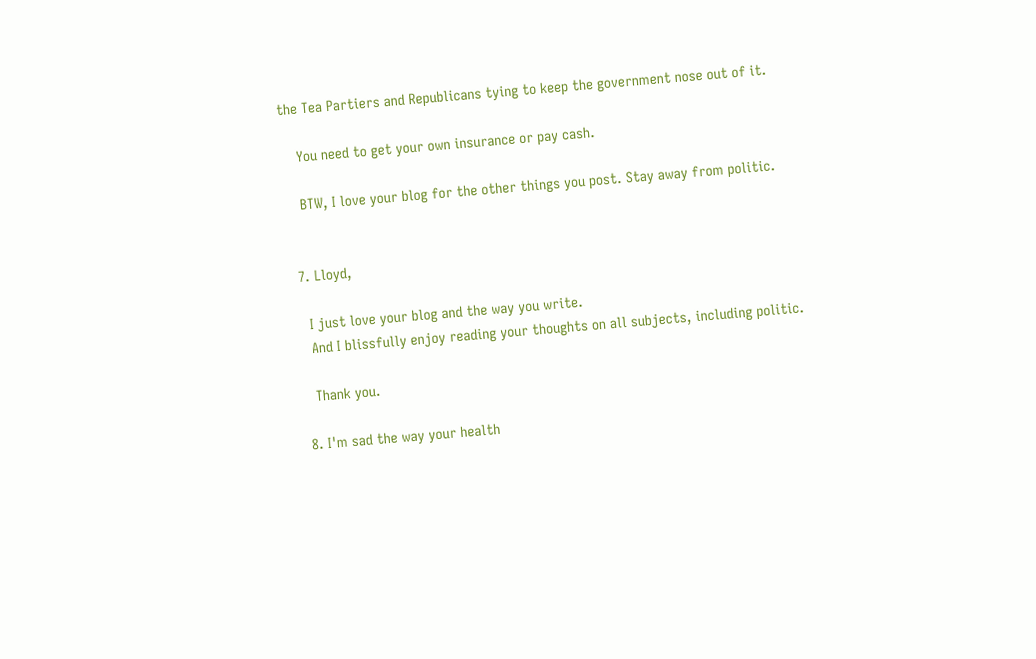the Tea Partiers and Republicans tying to keep the government nose out of it.

    You need to get your own insurance or pay cash.

    BTW, I love your blog for the other things you post. Stay away from politic.


  7. Lloyd,

    I just love your blog and the way you write.
    And I blissfully enjoy reading your thoughts on all subjects, including politic.

    Thank you.

  8. I'm sad the way your health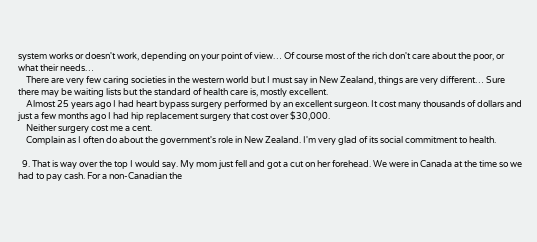system works or doesn't work, depending on your point of view… Of course most of the rich don't care about the poor, or what their needs…
    There are very few caring societies in the western world but I must say in New Zealand, things are very different… Sure there may be waiting lists but the standard of health care is, mostly excellent.
    Almost 25 years ago I had heart bypass surgery performed by an excellent surgeon. It cost many thousands of dollars and just a few months ago I had hip replacement surgery that cost over $30,000.
    Neither surgery cost me a cent.
    Complain as I often do about the government's role in New Zealand. I'm very glad of its social commitment to health.

  9. That is way over the top I would say. My mom just fell and got a cut on her forehead. We were in Canada at the time so we had to pay cash. For a non-Canadian the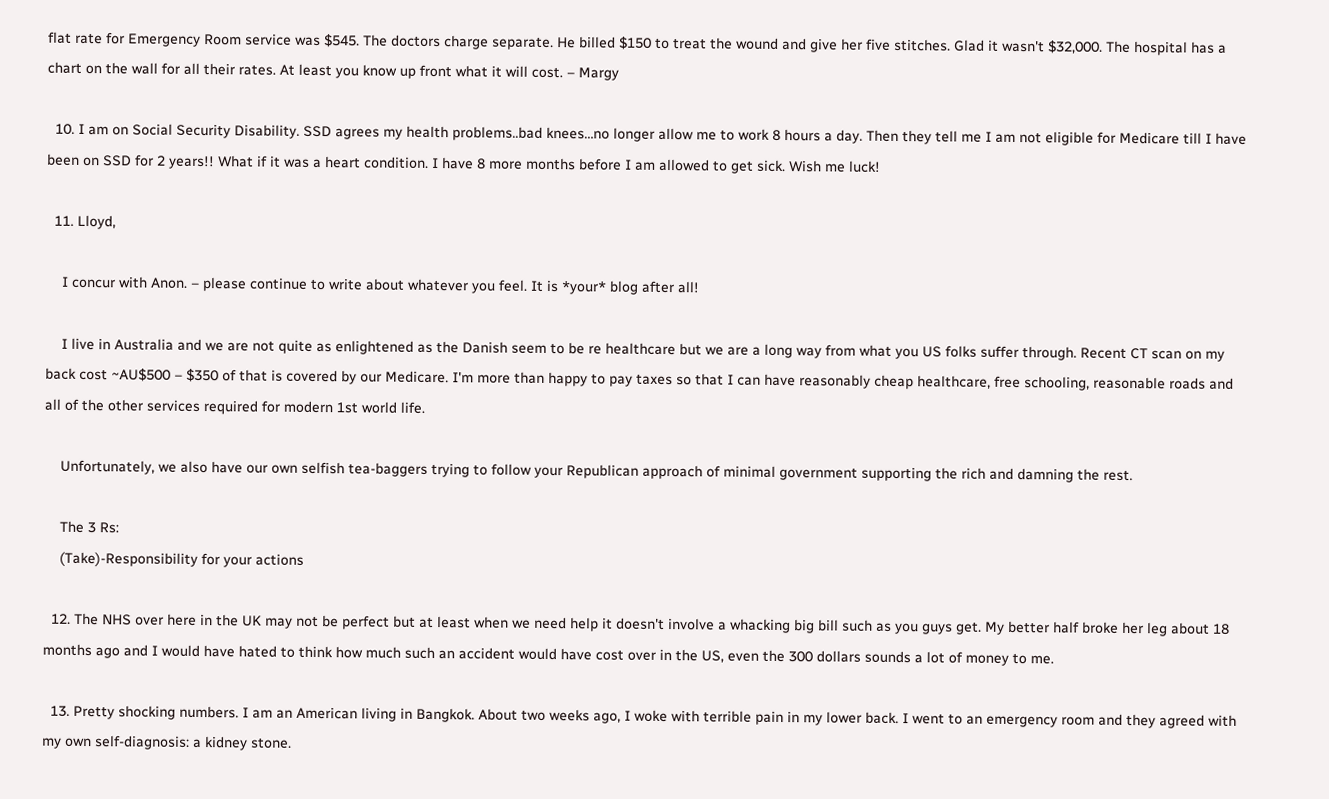flat rate for Emergency Room service was $545. The doctors charge separate. He billed $150 to treat the wound and give her five stitches. Glad it wasn't $32,000. The hospital has a chart on the wall for all their rates. At least you know up front what it will cost. – Margy

  10. I am on Social Security Disability. SSD agrees my health problems..bad knees…no longer allow me to work 8 hours a day. Then they tell me I am not eligible for Medicare till I have been on SSD for 2 years!! What if it was a heart condition. I have 8 more months before I am allowed to get sick. Wish me luck!

  11. Lloyd,

    I concur with Anon. – please continue to write about whatever you feel. It is *your* blog after all!

    I live in Australia and we are not quite as enlightened as the Danish seem to be re healthcare but we are a long way from what you US folks suffer through. Recent CT scan on my back cost ~AU$500 – $350 of that is covered by our Medicare. I'm more than happy to pay taxes so that I can have reasonably cheap healthcare, free schooling, reasonable roads and all of the other services required for modern 1st world life.

    Unfortunately, we also have our own selfish tea-baggers trying to follow your Republican approach of minimal government supporting the rich and damning the rest.

    The 3 Rs:
    (Take)-Responsibility for your actions

  12. The NHS over here in the UK may not be perfect but at least when we need help it doesn't involve a whacking big bill such as you guys get. My better half broke her leg about 18 months ago and I would have hated to think how much such an accident would have cost over in the US, even the 300 dollars sounds a lot of money to me.

  13. Pretty shocking numbers. I am an American living in Bangkok. About two weeks ago, I woke with terrible pain in my lower back. I went to an emergency room and they agreed with my own self-diagnosis: a kidney stone.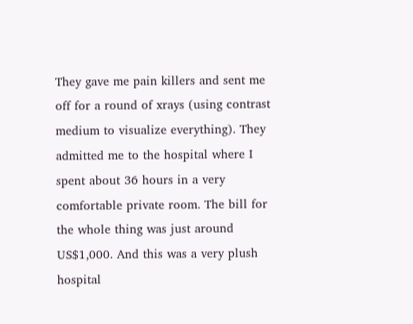They gave me pain killers and sent me off for a round of xrays (using contrast medium to visualize everything). They admitted me to the hospital where I spent about 36 hours in a very comfortable private room. The bill for the whole thing was just around US$1,000. And this was a very plush hospital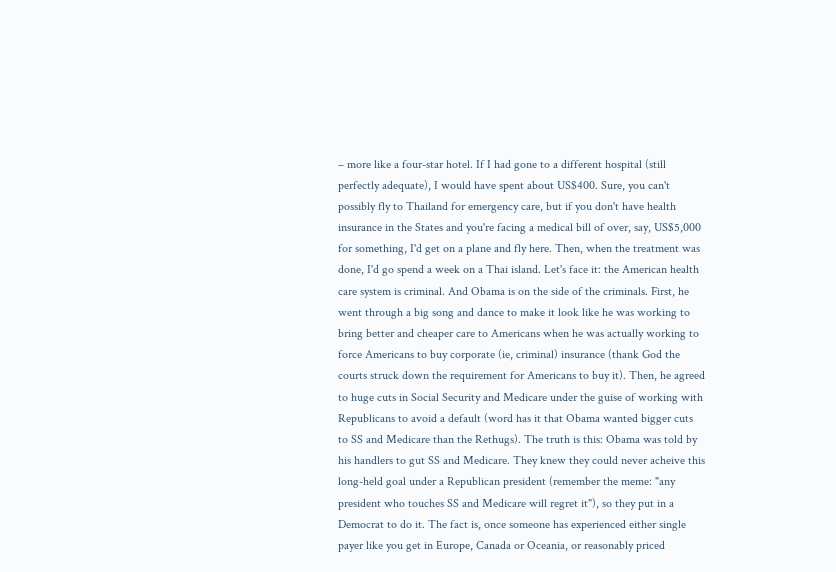– more like a four-star hotel. If I had gone to a different hospital (still perfectly adequate), I would have spent about US$400. Sure, you can't possibly fly to Thailand for emergency care, but if you don't have health insurance in the States and you're facing a medical bill of over, say, US$5,000 for something, I'd get on a plane and fly here. Then, when the treatment was done, I'd go spend a week on a Thai island. Let's face it: the American health care system is criminal. And Obama is on the side of the criminals. First, he went through a big song and dance to make it look like he was working to bring better and cheaper care to Americans when he was actually working to force Americans to buy corporate (ie, criminal) insurance (thank God the courts struck down the requirement for Americans to buy it). Then, he agreed to huge cuts in Social Security and Medicare under the guise of working with Republicans to avoid a default (word has it that Obama wanted bigger cuts to SS and Medicare than the Rethugs). The truth is this: Obama was told by his handlers to gut SS and Medicare. They knew they could never acheive this long-held goal under a Republican president (remember the meme: "any president who touches SS and Medicare will regret it"), so they put in a Democrat to do it. The fact is, once someone has experienced either single payer like you get in Europe, Canada or Oceania, or reasonably priced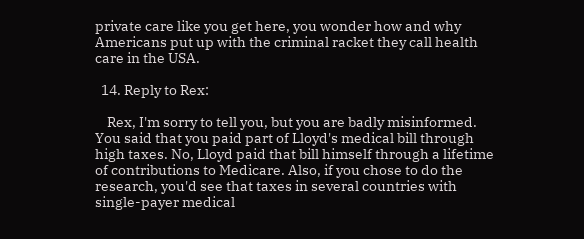private care like you get here, you wonder how and why Americans put up with the criminal racket they call health care in the USA.

  14. Reply to Rex:

    Rex, I'm sorry to tell you, but you are badly misinformed. You said that you paid part of Lloyd's medical bill through high taxes. No, Lloyd paid that bill himself through a lifetime of contributions to Medicare. Also, if you chose to do the research, you'd see that taxes in several countries with single-payer medical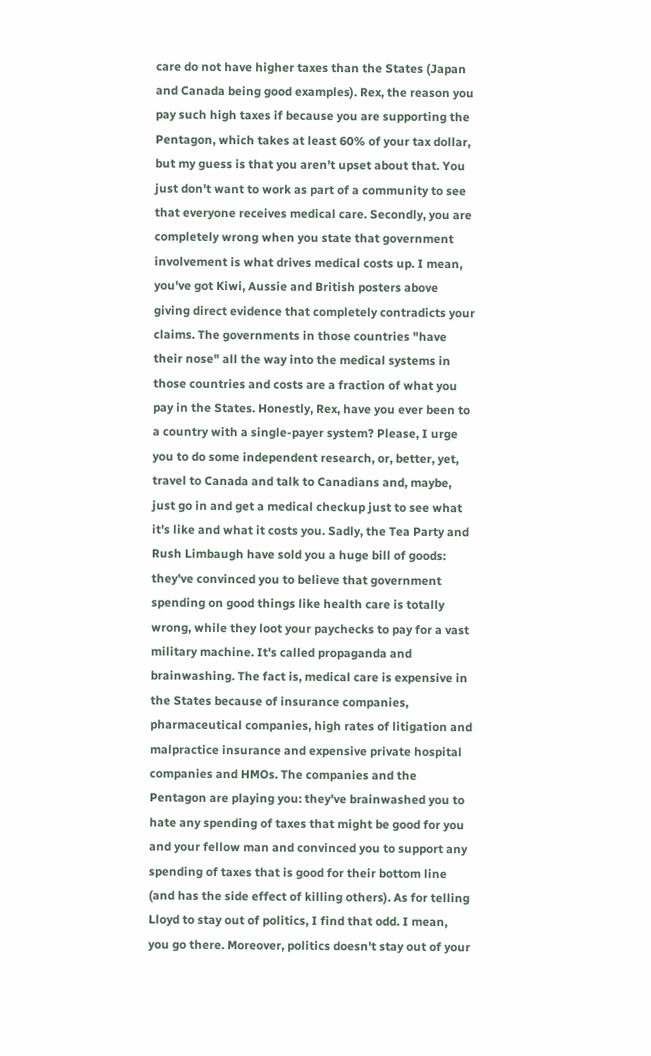care do not have higher taxes than the States (Japan and Canada being good examples). Rex, the reason you pay such high taxes if because you are supporting the Pentagon, which takes at least 60% of your tax dollar, but my guess is that you aren't upset about that. You just don't want to work as part of a community to see that everyone receives medical care. Secondly, you are completely wrong when you state that government involvement is what drives medical costs up. I mean, you've got Kiwi, Aussie and British posters above giving direct evidence that completely contradicts your claims. The governments in those countries "have their nose" all the way into the medical systems in those countries and costs are a fraction of what you pay in the States. Honestly, Rex, have you ever been to a country with a single-payer system? Please, I urge you to do some independent research, or, better, yet, travel to Canada and talk to Canadians and, maybe, just go in and get a medical checkup just to see what it's like and what it costs you. Sadly, the Tea Party and Rush Limbaugh have sold you a huge bill of goods: they've convinced you to believe that government spending on good things like health care is totally wrong, while they loot your paychecks to pay for a vast military machine. It's called propaganda and brainwashing. The fact is, medical care is expensive in the States because of insurance companies, pharmaceutical companies, high rates of litigation and malpractice insurance and expensive private hospital companies and HMOs. The companies and the Pentagon are playing you: they've brainwashed you to hate any spending of taxes that might be good for you and your fellow man and convinced you to support any spending of taxes that is good for their bottom line (and has the side effect of killing others). As for telling Lloyd to stay out of politics, I find that odd. I mean, you go there. Moreover, politics doesn't stay out of your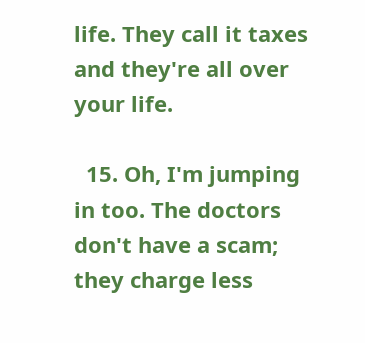life. They call it taxes and they're all over your life.

  15. Oh, I'm jumping in too. The doctors don't have a scam; they charge less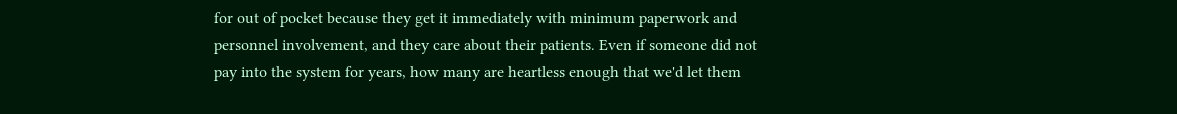for out of pocket because they get it immediately with minimum paperwork and personnel involvement, and they care about their patients. Even if someone did not pay into the system for years, how many are heartless enough that we'd let them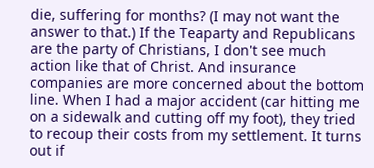die, suffering for months? (I may not want the answer to that.) If the Teaparty and Republicans are the party of Christians, I don't see much action like that of Christ. And insurance companies are more concerned about the bottom line. When I had a major accident (car hitting me on a sidewalk and cutting off my foot), they tried to recoup their costs from my settlement. It turns out if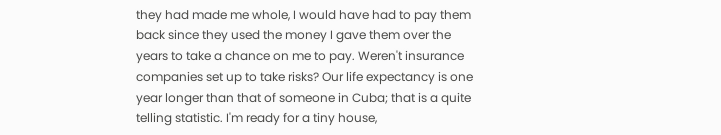they had made me whole, I would have had to pay them back since they used the money I gave them over the years to take a chance on me to pay. Weren't insurance companies set up to take risks? Our life expectancy is one year longer than that of someone in Cuba; that is a quite telling statistic. I'm ready for a tiny house,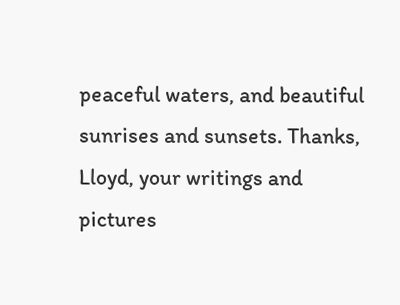peaceful waters, and beautiful sunrises and sunsets. Thanks, Lloyd, your writings and pictures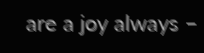are a joy always –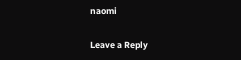naomi

Leave a Reply